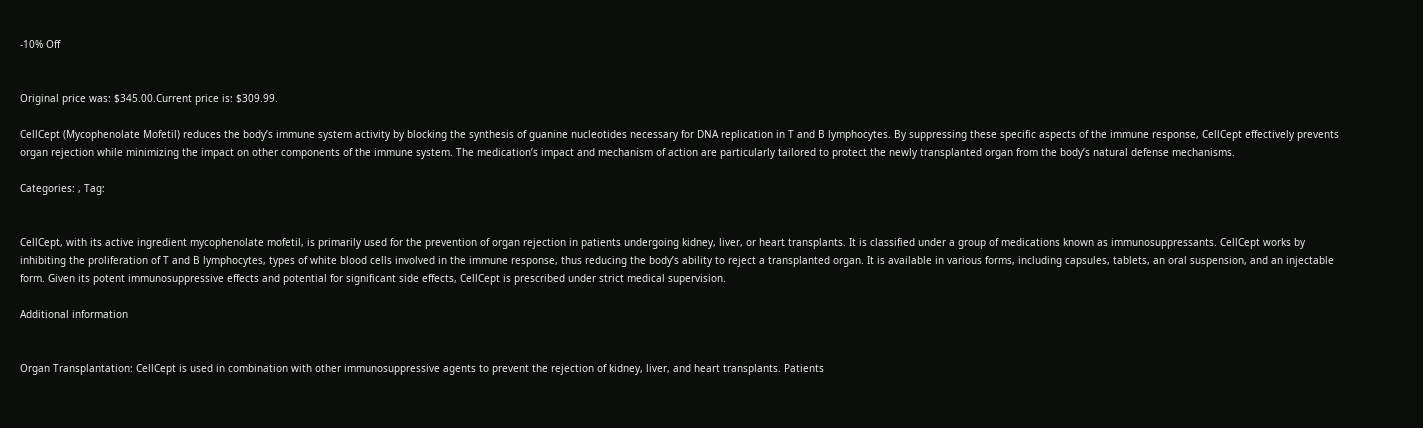-10% Off


Original price was: $345.00.Current price is: $309.99.

CellCept (Mycophenolate Mofetil) reduces the body’s immune system activity by blocking the synthesis of guanine nucleotides necessary for DNA replication in T and B lymphocytes. By suppressing these specific aspects of the immune response, CellCept effectively prevents organ rejection while minimizing the impact on other components of the immune system. The medication’s impact and mechanism of action are particularly tailored to protect the newly transplanted organ from the body’s natural defense mechanisms.

Categories: , Tag:


CellCept, with its active ingredient mycophenolate mofetil, is primarily used for the prevention of organ rejection in patients undergoing kidney, liver, or heart transplants. It is classified under a group of medications known as immunosuppressants. CellCept works by inhibiting the proliferation of T and B lymphocytes, types of white blood cells involved in the immune response, thus reducing the body’s ability to reject a transplanted organ. It is available in various forms, including capsules, tablets, an oral suspension, and an injectable form. Given its potent immunosuppressive effects and potential for significant side effects, CellCept is prescribed under strict medical supervision.

Additional information


Organ Transplantation: CellCept is used in combination with other immunosuppressive agents to prevent the rejection of kidney, liver, and heart transplants. Patients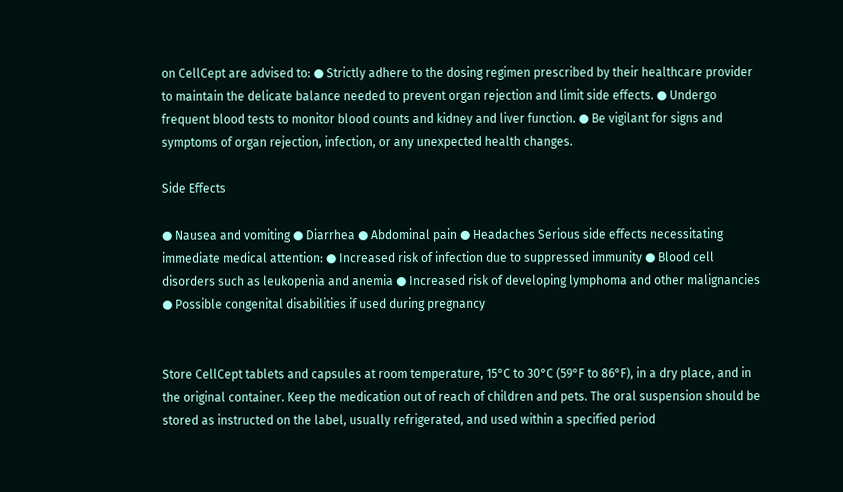on CellCept are advised to: ● Strictly adhere to the dosing regimen prescribed by their healthcare provider to maintain the delicate balance needed to prevent organ rejection and limit side effects. ● Undergo frequent blood tests to monitor blood counts and kidney and liver function. ● Be vigilant for signs and symptoms of organ rejection, infection, or any unexpected health changes.

Side Effects

● Nausea and vomiting ● Diarrhea ● Abdominal pain ● Headaches Serious side effects necessitating immediate medical attention: ● Increased risk of infection due to suppressed immunity ● Blood cell disorders such as leukopenia and anemia ● Increased risk of developing lymphoma and other malignancies ● Possible congenital disabilities if used during pregnancy


Store CellCept tablets and capsules at room temperature, 15°C to 30°C (59°F to 86°F), in a dry place, and in the original container. Keep the medication out of reach of children and pets. The oral suspension should be stored as instructed on the label, usually refrigerated, and used within a specified period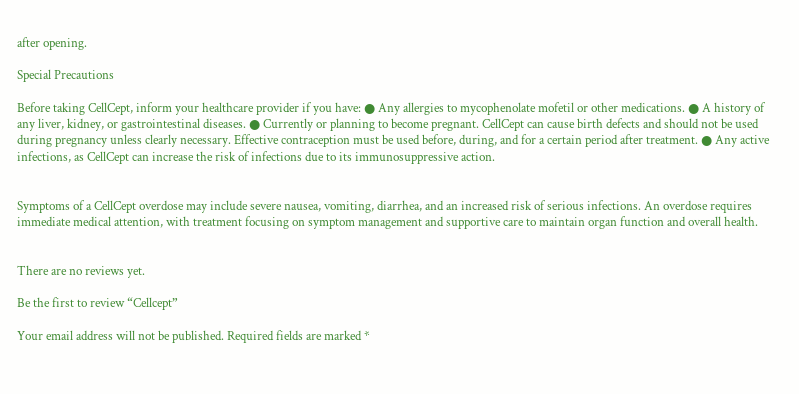after opening.

Special Precautions

Before taking CellCept, inform your healthcare provider if you have: ● Any allergies to mycophenolate mofetil or other medications. ● A history of any liver, kidney, or gastrointestinal diseases. ● Currently or planning to become pregnant. CellCept can cause birth defects and should not be used during pregnancy unless clearly necessary. Effective contraception must be used before, during, and for a certain period after treatment. ● Any active infections, as CellCept can increase the risk of infections due to its immunosuppressive action.


Symptoms of a CellCept overdose may include severe nausea, vomiting, diarrhea, and an increased risk of serious infections. An overdose requires immediate medical attention, with treatment focusing on symptom management and supportive care to maintain organ function and overall health.


There are no reviews yet.

Be the first to review “Cellcept”

Your email address will not be published. Required fields are marked *